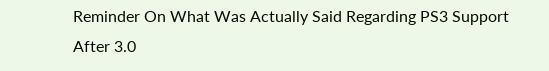Reminder On What Was Actually Said Regarding PS3 Support After 3.0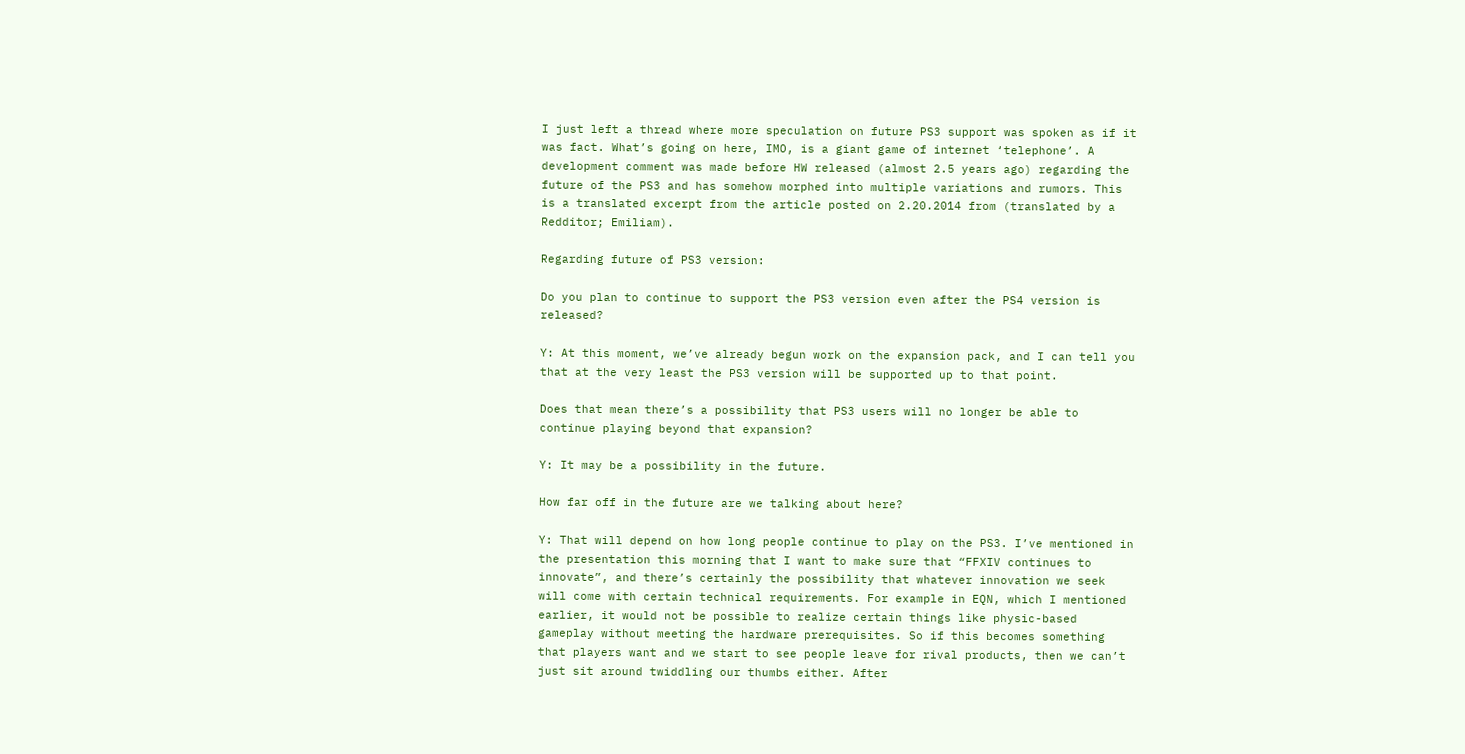I just left a thread where more speculation on future PS3 support was spoken as if it was fact. What’s going on here, IMO, is a giant game of internet ‘telephone’. A development comment was made before HW released (almost 2.5 years ago) regarding the future of the PS3 and has somehow morphed into multiple variations and rumors. This is a translated excerpt from the article posted on 2.20.2014 from (translated by a Redditor; Emiliam).

Regarding future of PS3 version:

Do you plan to continue to support the PS3 version even after the PS4 version is released?

Y: At this moment, we’ve already begun work on the expansion pack, and I can tell you that at the very least the PS3 version will be supported up to that point.

Does that mean there’s a possibility that PS3 users will no longer be able to continue playing beyond that expansion?

Y: It may be a possibility in the future.

How far off in the future are we talking about here?

Y: That will depend on how long people continue to play on the PS3. I’ve mentioned in the presentation this morning that I want to make sure that “FFXIV continues to innovate”, and there’s certainly the possibility that whatever innovation we seek will come with certain technical requirements. For example in EQN, which I mentioned earlier, it would not be possible to realize certain things like physic-based gameplay without meeting the hardware prerequisites. So if this becomes something that players want and we start to see people leave for rival products, then we can’t just sit around twiddling our thumbs either. After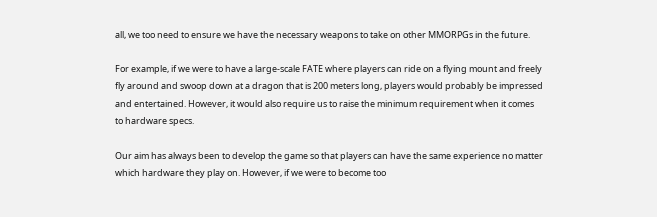all, we too need to ensure we have the necessary weapons to take on other MMORPGs in the future.

For example, if we were to have a large-scale FATE where players can ride on a flying mount and freely fly around and swoop down at a dragon that is 200 meters long, players would probably be impressed and entertained. However, it would also require us to raise the minimum requirement when it comes to hardware specs.

Our aim has always been to develop the game so that players can have the same experience no matter which hardware they play on. However, if we were to become too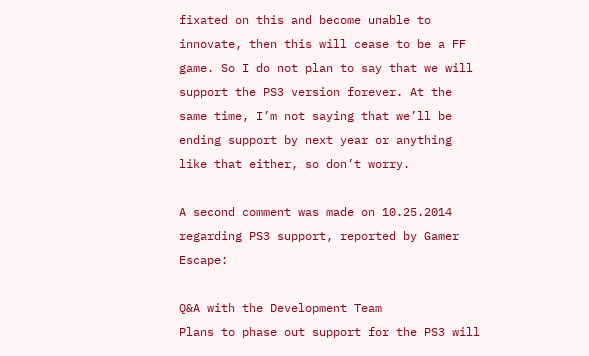fixated on this and become unable to innovate, then this will cease to be a FF game. So I do not plan to say that we will support the PS3 version forever. At the same time, I’m not saying that we’ll be ending support by next year or anything like that either, so don’t worry.

A second comment was made on 10.25.2014 regarding PS3 support, reported by Gamer Escape:

Q&A with the Development Team
Plans to phase out support for the PS3 will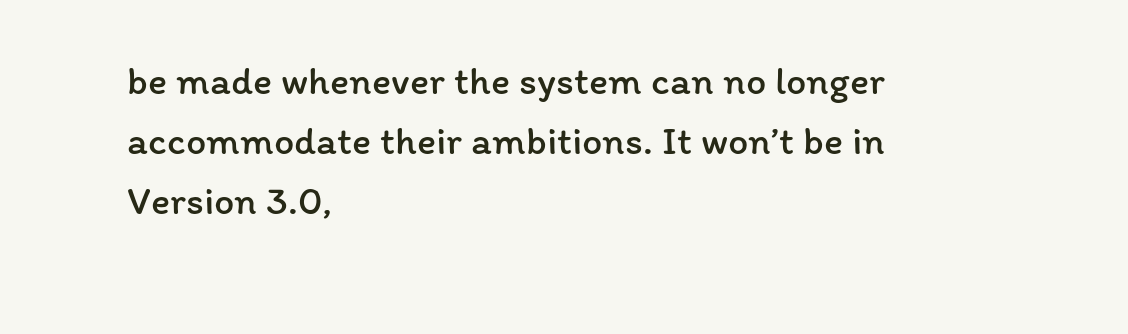be made whenever the system can no longer accommodate their ambitions. It won’t be in Version 3.0,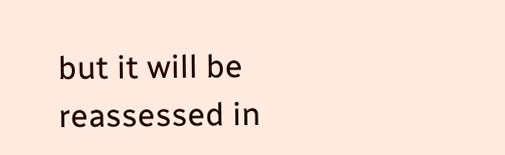but it will be reassessed in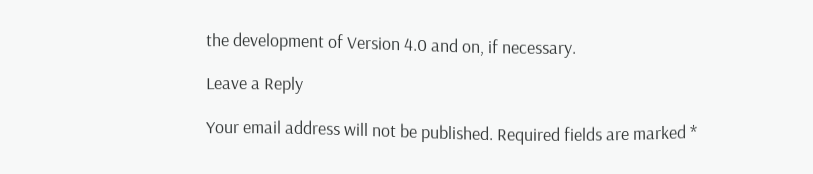the development of Version 4.0 and on, if necessary.

Leave a Reply

Your email address will not be published. Required fields are marked *